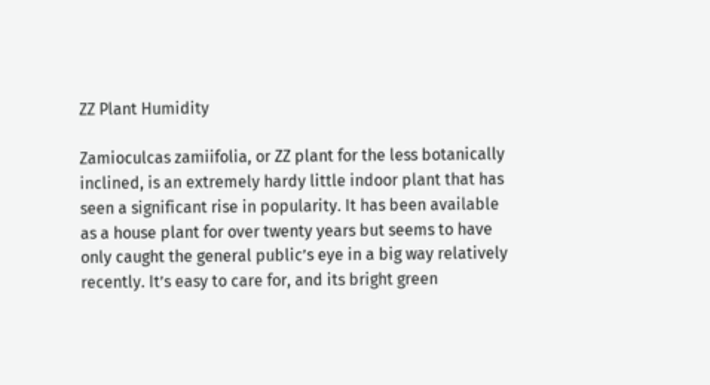ZZ Plant Humidity

Zamioculcas zamiifolia, or ZZ plant for the less botanically inclined, is an extremely hardy little indoor plant that has seen a significant rise in popularity. It has been available as a house plant for over twenty years but seems to have only caught the general public’s eye in a big way relatively recently. It’s easy to care for, and its bright green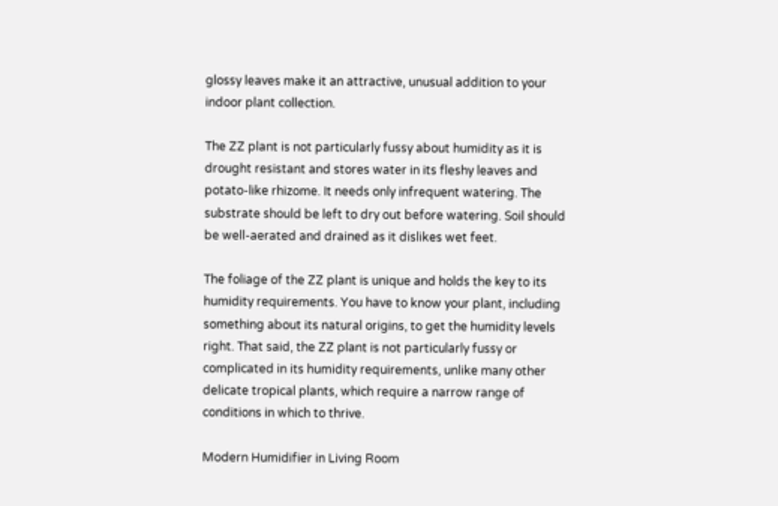glossy leaves make it an attractive, unusual addition to your indoor plant collection.

The ZZ plant is not particularly fussy about humidity as it is drought resistant and stores water in its fleshy leaves and potato-like rhizome. It needs only infrequent watering. The substrate should be left to dry out before watering. Soil should be well-aerated and drained as it dislikes wet feet.

The foliage of the ZZ plant is unique and holds the key to its humidity requirements. You have to know your plant, including something about its natural origins, to get the humidity levels right. That said, the ZZ plant is not particularly fussy or complicated in its humidity requirements, unlike many other delicate tropical plants, which require a narrow range of conditions in which to thrive.

Modern Humidifier in Living Room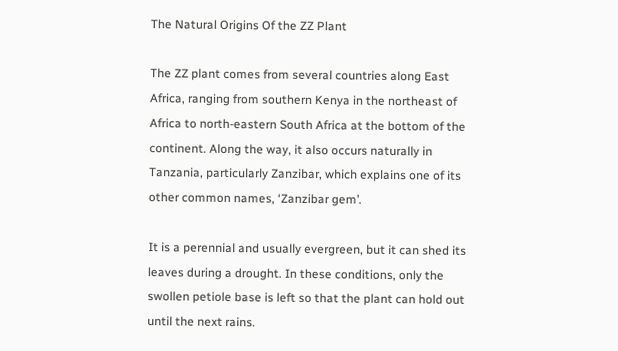The Natural Origins Of the ZZ Plant

The ZZ plant comes from several countries along East Africa, ranging from southern Kenya in the northeast of Africa to north-eastern South Africa at the bottom of the continent. Along the way, it also occurs naturally in Tanzania, particularly Zanzibar, which explains one of its other common names, ‘Zanzibar gem’.

It is a perennial and usually evergreen, but it can shed its leaves during a drought. In these conditions, only the swollen petiole base is left so that the plant can hold out until the next rains.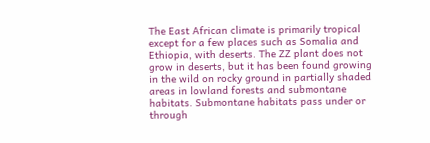The East African climate is primarily tropical except for a few places such as Somalia and Ethiopia, with deserts. The ZZ plant does not grow in deserts, but it has been found growing in the wild on rocky ground in partially shaded areas in lowland forests and submontane habitats. Submontane habitats pass under or through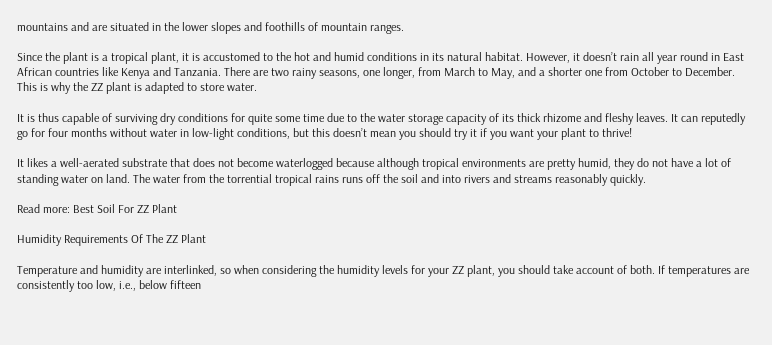mountains and are situated in the lower slopes and foothills of mountain ranges.

Since the plant is a tropical plant, it is accustomed to the hot and humid conditions in its natural habitat. However, it doesn’t rain all year round in East African countries like Kenya and Tanzania. There are two rainy seasons, one longer, from March to May, and a shorter one from October to December. This is why the ZZ plant is adapted to store water.

It is thus capable of surviving dry conditions for quite some time due to the water storage capacity of its thick rhizome and fleshy leaves. It can reputedly go for four months without water in low-light conditions, but this doesn’t mean you should try it if you want your plant to thrive!

It likes a well-aerated substrate that does not become waterlogged because although tropical environments are pretty humid, they do not have a lot of standing water on land. The water from the torrential tropical rains runs off the soil and into rivers and streams reasonably quickly.

Read more: Best Soil For ZZ Plant

Humidity Requirements Of The ZZ Plant

Temperature and humidity are interlinked, so when considering the humidity levels for your ZZ plant, you should take account of both. If temperatures are consistently too low, i.e., below fifteen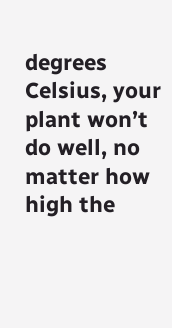degrees Celsius, your plant won’t do well, no matter how high the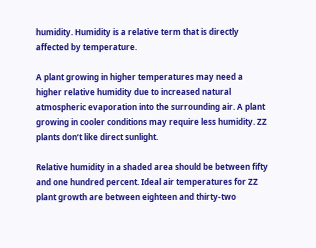humidity. Humidity is a relative term that is directly affected by temperature.

A plant growing in higher temperatures may need a higher relative humidity due to increased natural atmospheric evaporation into the surrounding air. A plant growing in cooler conditions may require less humidity. ZZ plants don’t like direct sunlight.

Relative humidity in a shaded area should be between fifty and one hundred percent. Ideal air temperatures for ZZ plant growth are between eighteen and thirty-two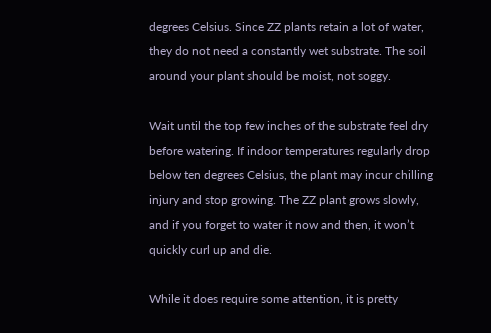degrees Celsius. Since ZZ plants retain a lot of water, they do not need a constantly wet substrate. The soil around your plant should be moist, not soggy.

Wait until the top few inches of the substrate feel dry before watering. If indoor temperatures regularly drop below ten degrees Celsius, the plant may incur chilling injury and stop growing. The ZZ plant grows slowly, and if you forget to water it now and then, it won’t quickly curl up and die.

While it does require some attention, it is pretty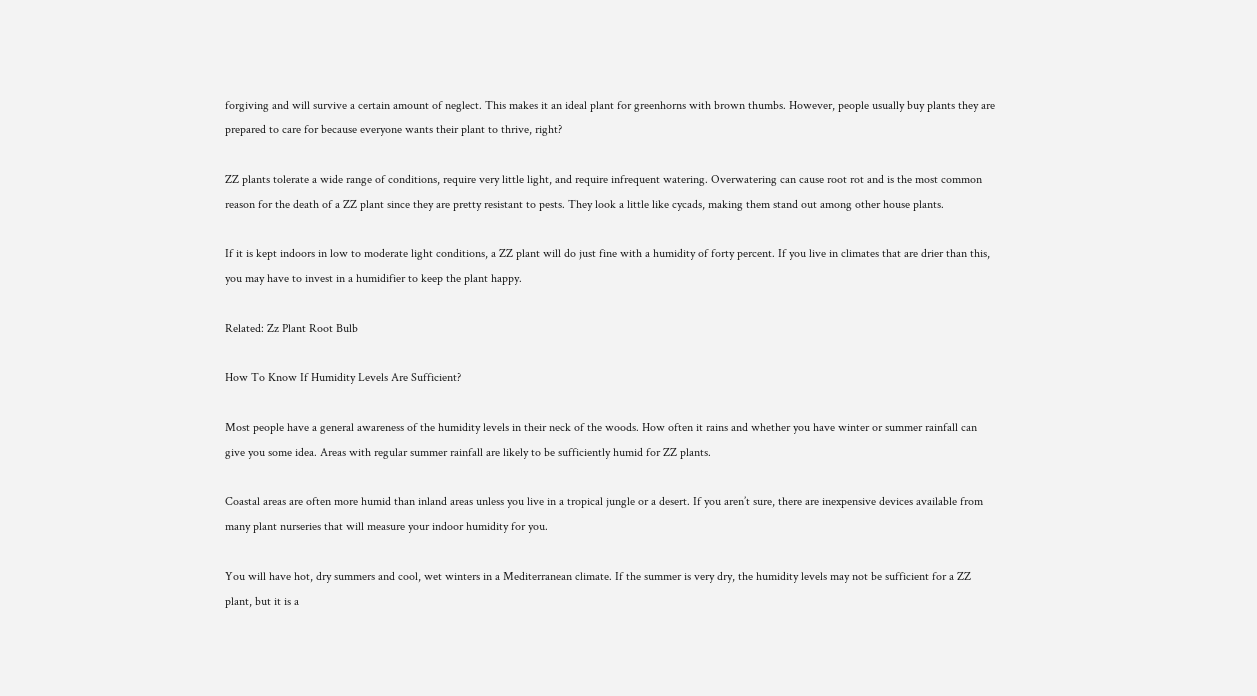forgiving and will survive a certain amount of neglect. This makes it an ideal plant for greenhorns with brown thumbs. However, people usually buy plants they are prepared to care for because everyone wants their plant to thrive, right?

ZZ plants tolerate a wide range of conditions, require very little light, and require infrequent watering. Overwatering can cause root rot and is the most common reason for the death of a ZZ plant since they are pretty resistant to pests. They look a little like cycads, making them stand out among other house plants.

If it is kept indoors in low to moderate light conditions, a ZZ plant will do just fine with a humidity of forty percent. If you live in climates that are drier than this, you may have to invest in a humidifier to keep the plant happy.

Related: Zz Plant Root Bulb

How To Know If Humidity Levels Are Sufficient?

Most people have a general awareness of the humidity levels in their neck of the woods. How often it rains and whether you have winter or summer rainfall can give you some idea. Areas with regular summer rainfall are likely to be sufficiently humid for ZZ plants.

Coastal areas are often more humid than inland areas unless you live in a tropical jungle or a desert. If you aren’t sure, there are inexpensive devices available from many plant nurseries that will measure your indoor humidity for you.

You will have hot, dry summers and cool, wet winters in a Mediterranean climate. If the summer is very dry, the humidity levels may not be sufficient for a ZZ plant, but it is a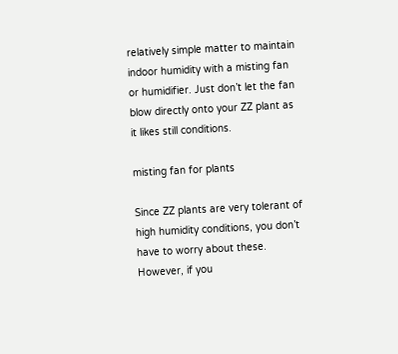relatively simple matter to maintain indoor humidity with a misting fan or humidifier. Just don’t let the fan blow directly onto your ZZ plant as it likes still conditions.

misting fan for plants

Since ZZ plants are very tolerant of high humidity conditions, you don’t have to worry about these. However, if you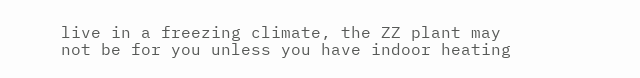live in a freezing climate, the ZZ plant may not be for you unless you have indoor heating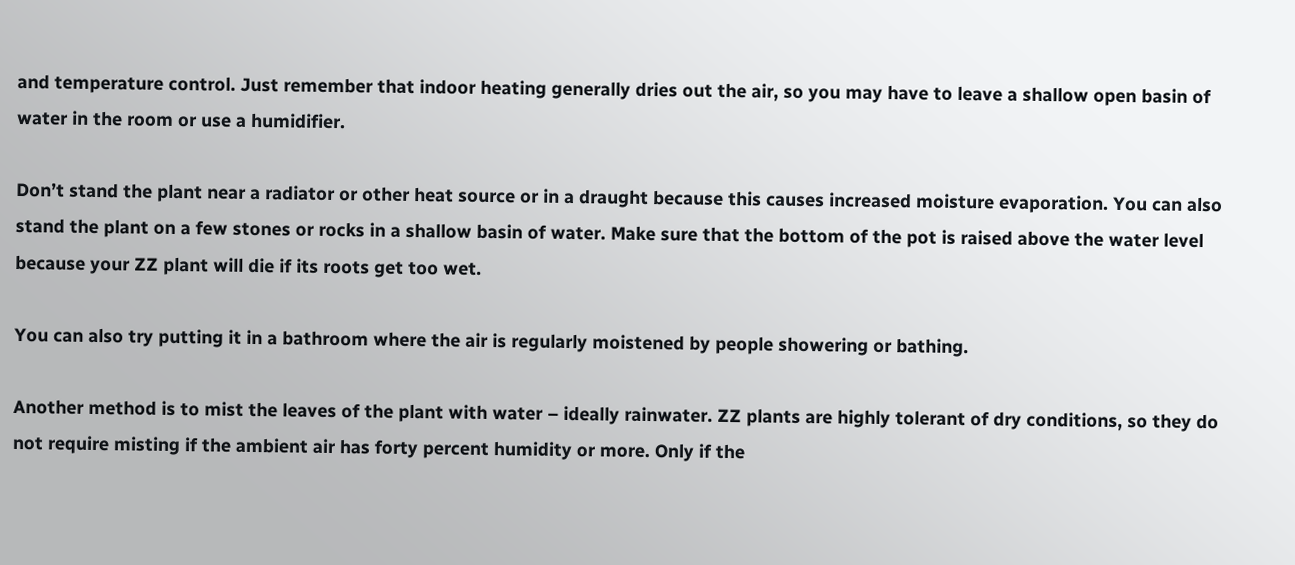and temperature control. Just remember that indoor heating generally dries out the air, so you may have to leave a shallow open basin of water in the room or use a humidifier.

Don’t stand the plant near a radiator or other heat source or in a draught because this causes increased moisture evaporation. You can also stand the plant on a few stones or rocks in a shallow basin of water. Make sure that the bottom of the pot is raised above the water level because your ZZ plant will die if its roots get too wet.

You can also try putting it in a bathroom where the air is regularly moistened by people showering or bathing.

Another method is to mist the leaves of the plant with water – ideally rainwater. ZZ plants are highly tolerant of dry conditions, so they do not require misting if the ambient air has forty percent humidity or more. Only if the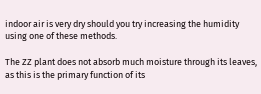indoor air is very dry should you try increasing the humidity using one of these methods.

The ZZ plant does not absorb much moisture through its leaves, as this is the primary function of its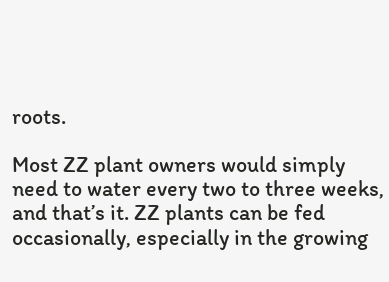roots.

Most ZZ plant owners would simply need to water every two to three weeks, and that’s it. ZZ plants can be fed occasionally, especially in the growing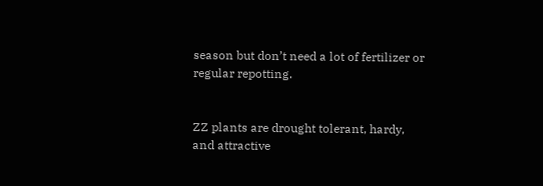season but don’t need a lot of fertilizer or regular repotting.


ZZ plants are drought tolerant, hardy, and attractive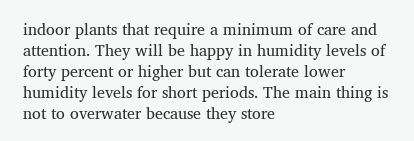indoor plants that require a minimum of care and attention. They will be happy in humidity levels of forty percent or higher but can tolerate lower humidity levels for short periods. The main thing is not to overwater because they store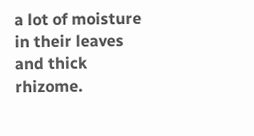a lot of moisture in their leaves and thick rhizome.